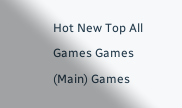Hot New Top All Games Games (Main) Games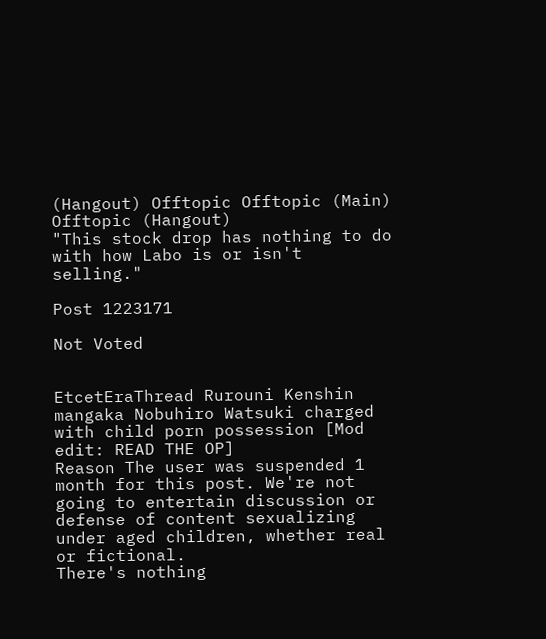(Hangout) Offtopic Offtopic (Main) Offtopic (Hangout)
"This stock drop has nothing to do with how Labo is or isn't selling."

Post 1223171

Not Voted


EtcetEraThread Rurouni Kenshin mangaka Nobuhiro Watsuki charged with child porn possession [Mod edit: READ THE OP]
Reason The user was suspended 1 month for this post. We're not going to entertain discussion or defense of content sexualizing under aged children, whether real or fictional.
There's nothing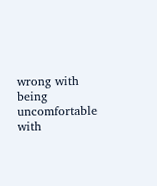wrong with being uncomfortable with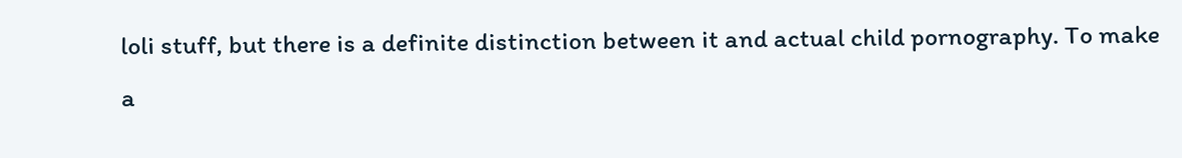loli stuff, but there is a definite distinction between it and actual child pornography. To make a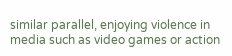similar parallel, enjoying violence in media such as video games or action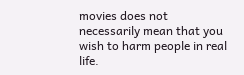movies does not necessarily mean that you wish to harm people in real life.